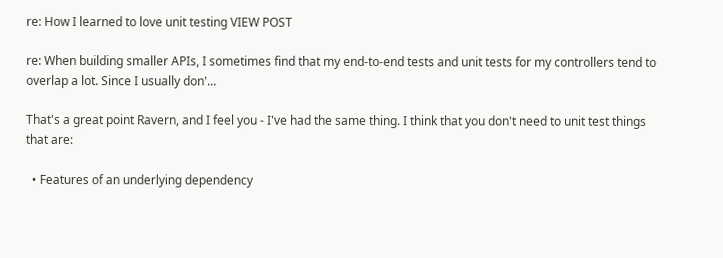re: How I learned to love unit testing VIEW POST

re: When building smaller APIs, I sometimes find that my end-to-end tests and unit tests for my controllers tend to overlap a lot. Since I usually don'...

That's a great point Ravern, and I feel you - I've had the same thing. I think that you don't need to unit test things that are:

  • Features of an underlying dependency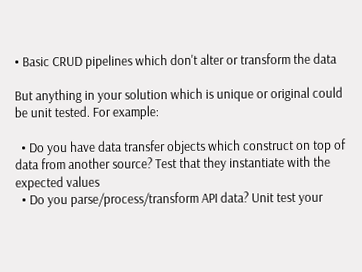• Basic CRUD pipelines which don't alter or transform the data

But anything in your solution which is unique or original could be unit tested. For example:

  • Do you have data transfer objects which construct on top of data from another source? Test that they instantiate with the expected values
  • Do you parse/process/transform API data? Unit test your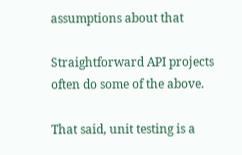assumptions about that

Straightforward API projects often do some of the above.

That said, unit testing is a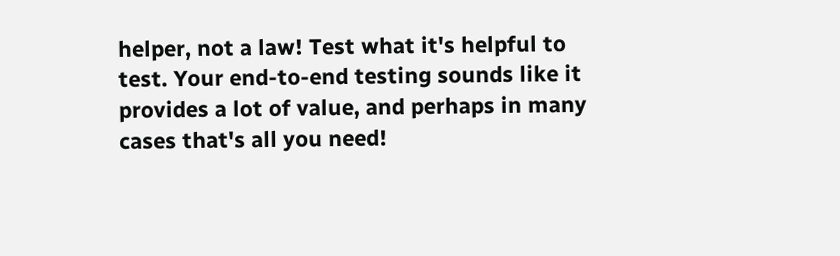helper, not a law! Test what it's helpful to test. Your end-to-end testing sounds like it provides a lot of value, and perhaps in many cases that's all you need!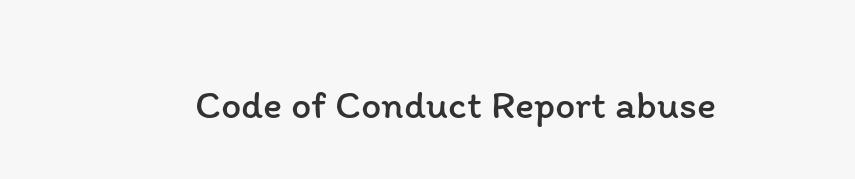Code of Conduct Report abuse